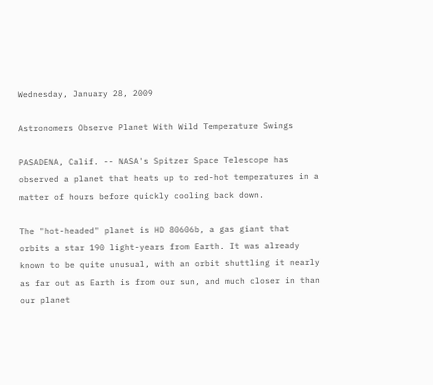Wednesday, January 28, 2009

Astronomers Observe Planet With Wild Temperature Swings

PASADENA, Calif. -- NASA's Spitzer Space Telescope has observed a planet that heats up to red-hot temperatures in a matter of hours before quickly cooling back down.

The "hot-headed" planet is HD 80606b, a gas giant that orbits a star 190 light-years from Earth. It was already known to be quite unusual, with an orbit shuttling it nearly as far out as Earth is from our sun, and much closer in than our planet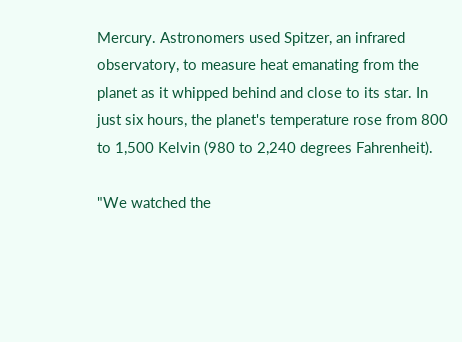Mercury. Astronomers used Spitzer, an infrared observatory, to measure heat emanating from the planet as it whipped behind and close to its star. In just six hours, the planet's temperature rose from 800 to 1,500 Kelvin (980 to 2,240 degrees Fahrenheit).

"We watched the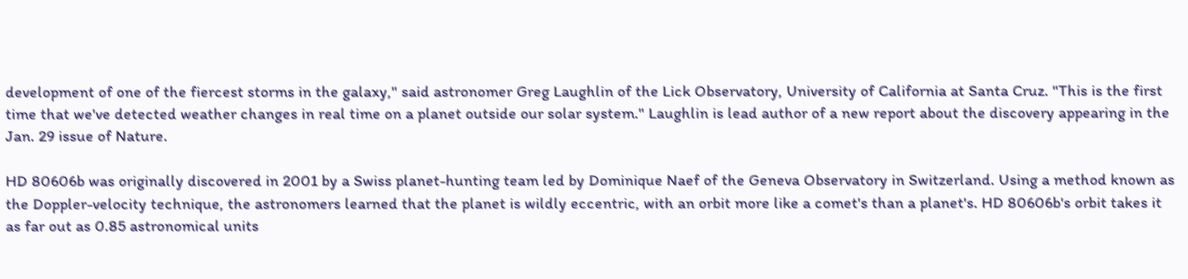development of one of the fiercest storms in the galaxy," said astronomer Greg Laughlin of the Lick Observatory, University of California at Santa Cruz. "This is the first time that we've detected weather changes in real time on a planet outside our solar system." Laughlin is lead author of a new report about the discovery appearing in the Jan. 29 issue of Nature.

HD 80606b was originally discovered in 2001 by a Swiss planet-hunting team led by Dominique Naef of the Geneva Observatory in Switzerland. Using a method known as the Doppler-velocity technique, the astronomers learned that the planet is wildly eccentric, with an orbit more like a comet's than a planet's. HD 80606b's orbit takes it as far out as 0.85 astronomical units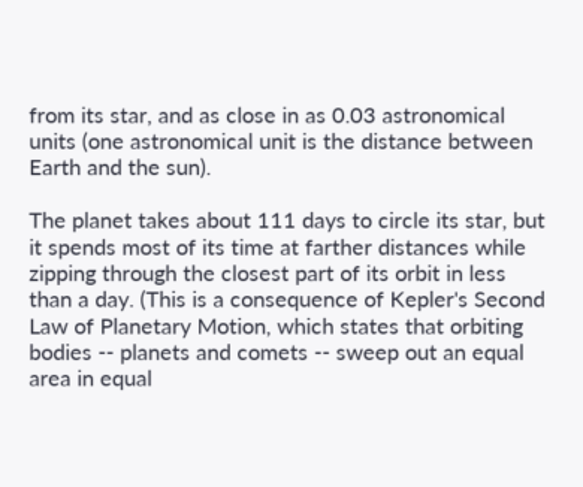from its star, and as close in as 0.03 astronomical units (one astronomical unit is the distance between Earth and the sun).

The planet takes about 111 days to circle its star, but it spends most of its time at farther distances while zipping through the closest part of its orbit in less than a day. (This is a consequence of Kepler's Second Law of Planetary Motion, which states that orbiting bodies -- planets and comets -- sweep out an equal area in equal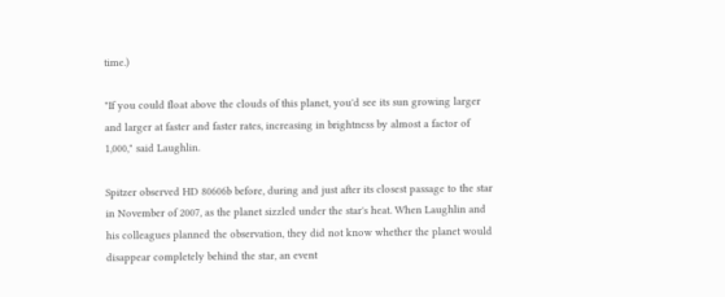time.)

"If you could float above the clouds of this planet, you'd see its sun growing larger and larger at faster and faster rates, increasing in brightness by almost a factor of 1,000," said Laughlin.

Spitzer observed HD 80606b before, during and just after its closest passage to the star in November of 2007, as the planet sizzled under the star's heat. When Laughlin and his colleagues planned the observation, they did not know whether the planet would disappear completely behind the star, an event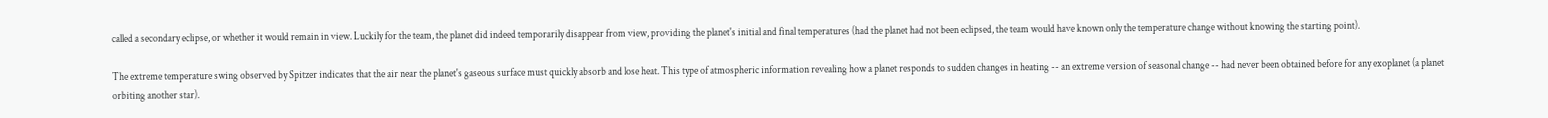called a secondary eclipse, or whether it would remain in view. Luckily for the team, the planet did indeed temporarily disappear from view, providing the planet's initial and final temperatures (had the planet had not been eclipsed, the team would have known only the temperature change without knowing the starting point).

The extreme temperature swing observed by Spitzer indicates that the air near the planet's gaseous surface must quickly absorb and lose heat. This type of atmospheric information revealing how a planet responds to sudden changes in heating -- an extreme version of seasonal change -- had never been obtained before for any exoplanet (a planet orbiting another star).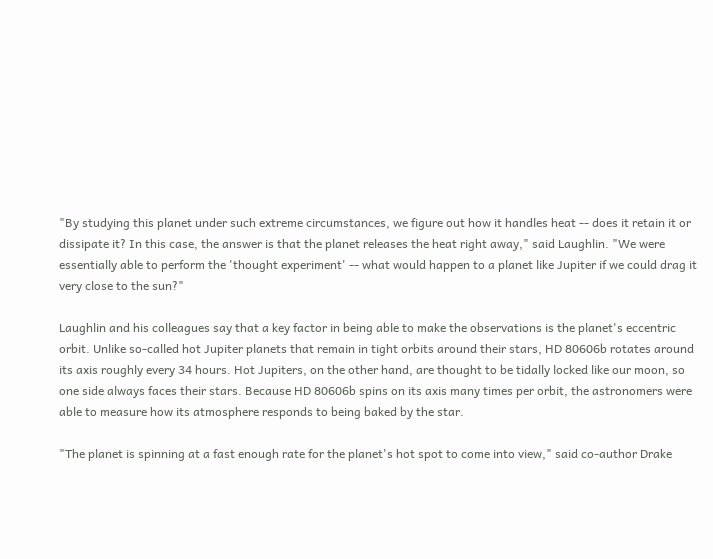"By studying this planet under such extreme circumstances, we figure out how it handles heat -- does it retain it or dissipate it? In this case, the answer is that the planet releases the heat right away," said Laughlin. "We were essentially able to perform the 'thought experiment' -- what would happen to a planet like Jupiter if we could drag it very close to the sun?"

Laughlin and his colleagues say that a key factor in being able to make the observations is the planet's eccentric orbit. Unlike so-called hot Jupiter planets that remain in tight orbits around their stars, HD 80606b rotates around its axis roughly every 34 hours. Hot Jupiters, on the other hand, are thought to be tidally locked like our moon, so one side always faces their stars. Because HD 80606b spins on its axis many times per orbit, the astronomers were able to measure how its atmosphere responds to being baked by the star.

"The planet is spinning at a fast enough rate for the planet's hot spot to come into view," said co-author Drake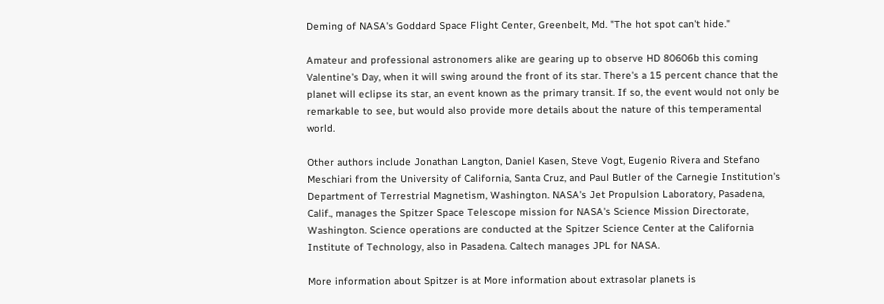Deming of NASA's Goddard Space Flight Center, Greenbelt, Md. "The hot spot can't hide."

Amateur and professional astronomers alike are gearing up to observe HD 80606b this coming Valentine's Day, when it will swing around the front of its star. There's a 15 percent chance that the planet will eclipse its star, an event known as the primary transit. If so, the event would not only be remarkable to see, but would also provide more details about the nature of this temperamental world.

Other authors include Jonathan Langton, Daniel Kasen, Steve Vogt, Eugenio Rivera and Stefano Meschiari from the University of California, Santa Cruz, and Paul Butler of the Carnegie Institution's Department of Terrestrial Magnetism, Washington. NASA's Jet Propulsion Laboratory, Pasadena, Calif., manages the Spitzer Space Telescope mission for NASA's Science Mission Directorate, Washington. Science operations are conducted at the Spitzer Science Center at the California Institute of Technology, also in Pasadena. Caltech manages JPL for NASA.

More information about Spitzer is at More information about extrasolar planets is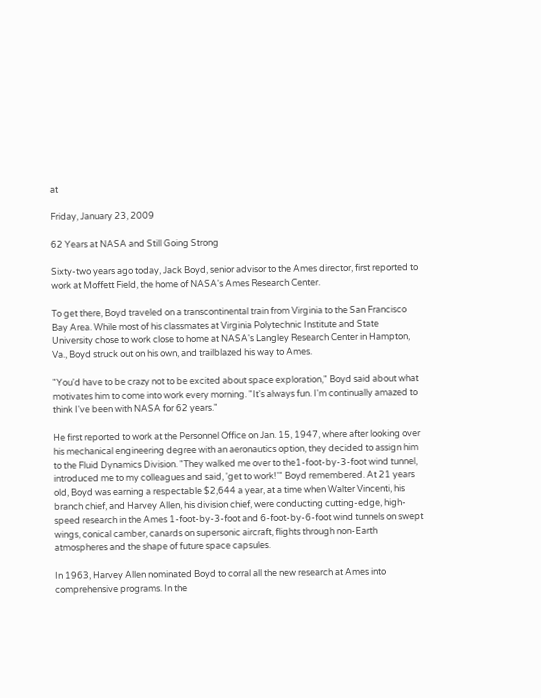at

Friday, January 23, 2009

62 Years at NASA and Still Going Strong

Sixty-two years ago today, Jack Boyd, senior advisor to the Ames director, first reported to work at Moffett Field, the home of NASA's Ames Research Center.

To get there, Boyd traveled on a transcontinental train from Virginia to the San Francisco Bay Area. While most of his classmates at Virginia Polytechnic Institute and State University chose to work close to home at NASA's Langley Research Center in Hampton, Va., Boyd struck out on his own, and trailblazed his way to Ames.

"You'd have to be crazy not to be excited about space exploration," Boyd said about what motivates him to come into work every morning. "It's always fun. I'm continually amazed to think I've been with NASA for 62 years."

He first reported to work at the Personnel Office on Jan. 15, 1947, where after looking over his mechanical engineering degree with an aeronautics option, they decided to assign him to the Fluid Dynamics Division. "They walked me over to the1-foot-by-3-foot wind tunnel, introduced me to my colleagues and said, 'get to work!'" Boyd remembered. At 21 years old, Boyd was earning a respectable $2,644 a year, at a time when Walter Vincenti, his branch chief, and Harvey Allen, his division chief, were conducting cutting-edge, high-speed research in the Ames 1-foot-by-3-foot and 6-foot-by-6-foot wind tunnels on swept wings, conical camber, canards on supersonic aircraft, flights through non-Earth atmospheres and the shape of future space capsules.

In 1963, Harvey Allen nominated Boyd to corral all the new research at Ames into comprehensive programs. In the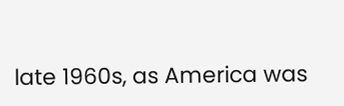late 1960s, as America was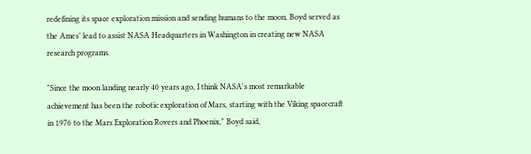redefining its space exploration mission and sending humans to the moon, Boyd served as the Ames’ lead to assist NASA Headquarters in Washington in creating new NASA research programs.

"Since the moon landing nearly 40 years ago, I think NASA's most remarkable achievement has been the robotic exploration of Mars, starting with the Viking spacecraft in 1976 to the Mars Exploration Rovers and Phoenix," Boyd said,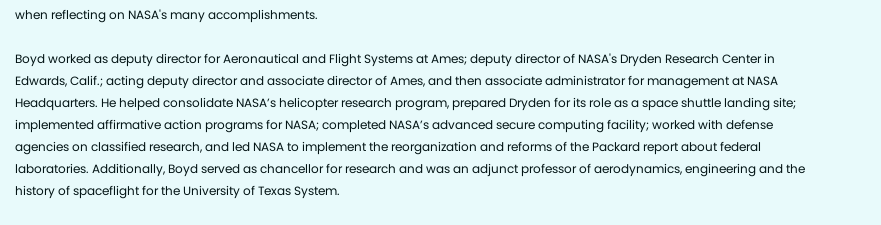when reflecting on NASA's many accomplishments.

Boyd worked as deputy director for Aeronautical and Flight Systems at Ames; deputy director of NASA's Dryden Research Center in Edwards, Calif.; acting deputy director and associate director of Ames, and then associate administrator for management at NASA Headquarters. He helped consolidate NASA’s helicopter research program, prepared Dryden for its role as a space shuttle landing site; implemented affirmative action programs for NASA; completed NASA’s advanced secure computing facility; worked with defense agencies on classified research, and led NASA to implement the reorganization and reforms of the Packard report about federal laboratories. Additionally, Boyd served as chancellor for research and was an adjunct professor of aerodynamics, engineering and the history of spaceflight for the University of Texas System.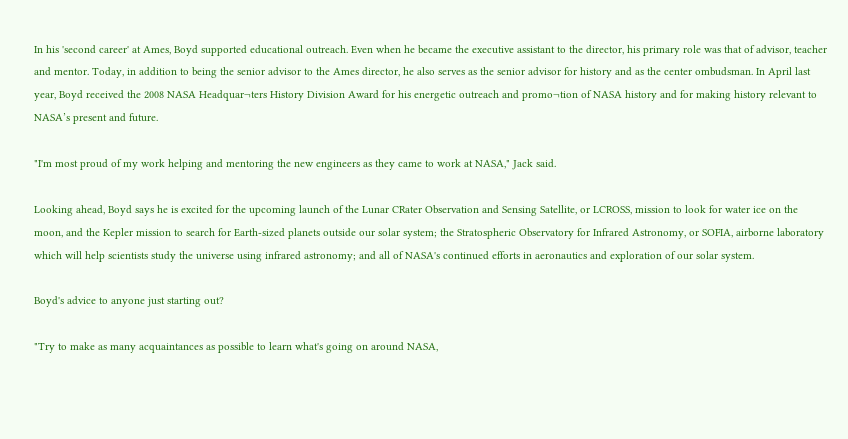In his 'second career' at Ames, Boyd supported educational outreach. Even when he became the executive assistant to the director, his primary role was that of advisor, teacher and mentor. Today, in addition to being the senior advisor to the Ames director, he also serves as the senior advisor for history and as the center ombudsman. In April last year, Boyd received the 2008 NASA Headquar¬ters History Division Award for his energetic outreach and promo¬tion of NASA history and for making history relevant to NASA’s present and future.

"I'm most proud of my work helping and mentoring the new engineers as they came to work at NASA," Jack said.

Looking ahead, Boyd says he is excited for the upcoming launch of the Lunar CRater Observation and Sensing Satellite, or LCROSS, mission to look for water ice on the moon, and the Kepler mission to search for Earth-sized planets outside our solar system; the Stratospheric Observatory for Infrared Astronomy, or SOFIA, airborne laboratory which will help scientists study the universe using infrared astronomy; and all of NASA's continued efforts in aeronautics and exploration of our solar system.

Boyd's advice to anyone just starting out?

"Try to make as many acquaintances as possible to learn what's going on around NASA,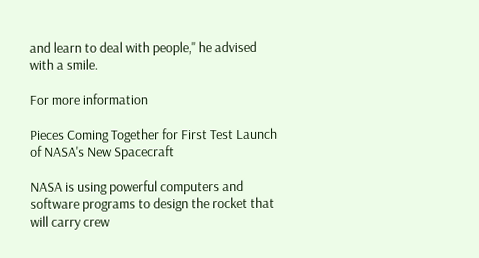and learn to deal with people," he advised with a smile.

For more information

Pieces Coming Together for First Test Launch of NASA's New Spacecraft

NASA is using powerful computers and software programs to design the rocket that will carry crew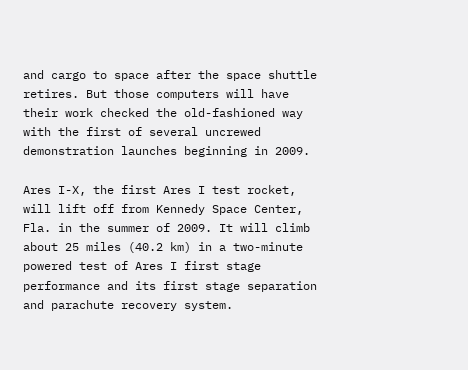and cargo to space after the space shuttle retires. But those computers will have their work checked the old-fashioned way with the first of several uncrewed demonstration launches beginning in 2009.

Ares I-X, the first Ares I test rocket, will lift off from Kennedy Space Center, Fla. in the summer of 2009. It will climb about 25 miles (40.2 km) in a two-minute powered test of Ares I first stage performance and its first stage separation and parachute recovery system.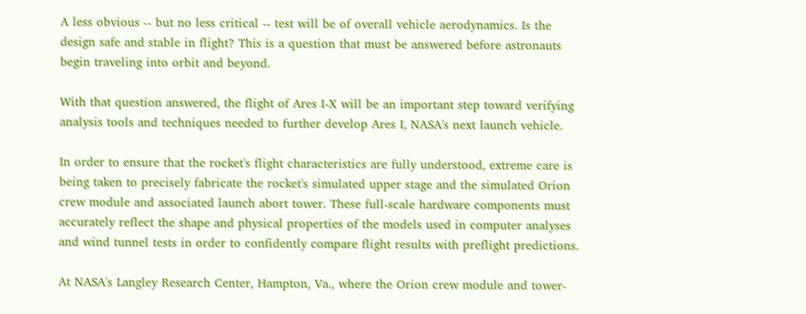A less obvious -- but no less critical -- test will be of overall vehicle aerodynamics. Is the design safe and stable in flight? This is a question that must be answered before astronauts begin traveling into orbit and beyond.

With that question answered, the flight of Ares I-X will be an important step toward verifying analysis tools and techniques needed to further develop Ares I, NASA's next launch vehicle.

In order to ensure that the rocket's flight characteristics are fully understood, extreme care is being taken to precisely fabricate the rocket's simulated upper stage and the simulated Orion crew module and associated launch abort tower. These full-scale hardware components must accurately reflect the shape and physical properties of the models used in computer analyses and wind tunnel tests in order to confidently compare flight results with preflight predictions.

At NASA's Langley Research Center, Hampton, Va., where the Orion crew module and tower-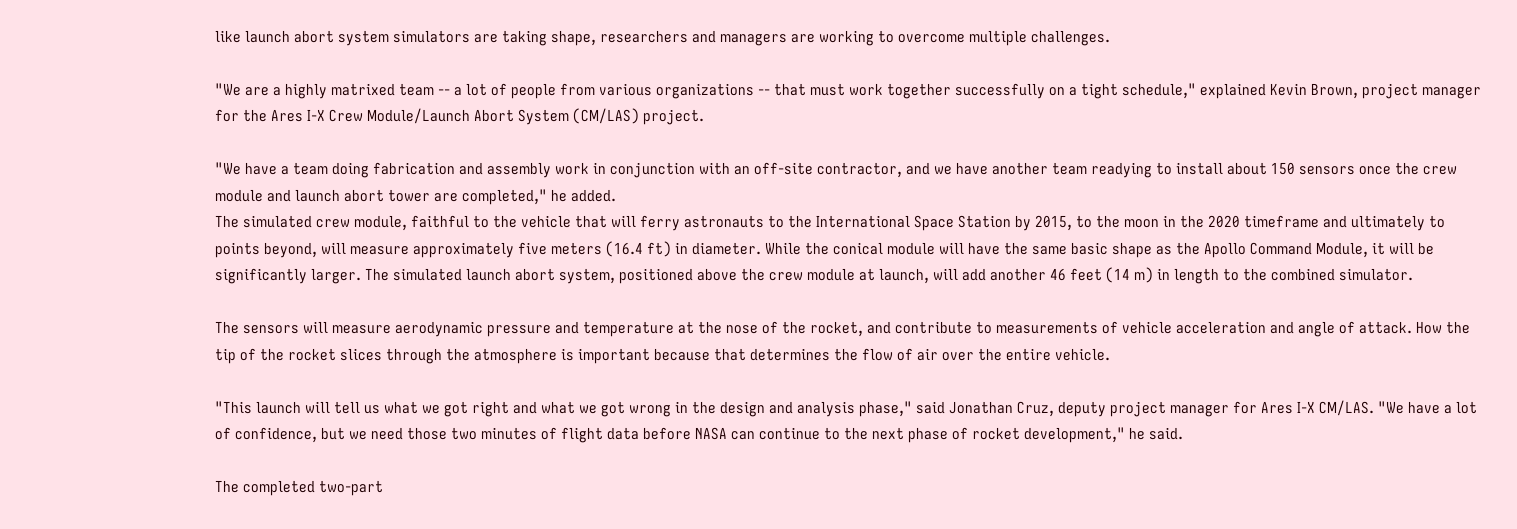like launch abort system simulators are taking shape, researchers and managers are working to overcome multiple challenges.

"We are a highly matrixed team -- a lot of people from various organizations -- that must work together successfully on a tight schedule," explained Kevin Brown, project manager for the Ares I-X Crew Module/Launch Abort System (CM/LAS) project.

"We have a team doing fabrication and assembly work in conjunction with an off-site contractor, and we have another team readying to install about 150 sensors once the crew module and launch abort tower are completed," he added.
The simulated crew module, faithful to the vehicle that will ferry astronauts to the International Space Station by 2015, to the moon in the 2020 timeframe and ultimately to points beyond, will measure approximately five meters (16.4 ft) in diameter. While the conical module will have the same basic shape as the Apollo Command Module, it will be significantly larger. The simulated launch abort system, positioned above the crew module at launch, will add another 46 feet (14 m) in length to the combined simulator.

The sensors will measure aerodynamic pressure and temperature at the nose of the rocket, and contribute to measurements of vehicle acceleration and angle of attack. How the tip of the rocket slices through the atmosphere is important because that determines the flow of air over the entire vehicle.

"This launch will tell us what we got right and what we got wrong in the design and analysis phase," said Jonathan Cruz, deputy project manager for Ares I-X CM/LAS. "We have a lot of confidence, but we need those two minutes of flight data before NASA can continue to the next phase of rocket development," he said.

The completed two-part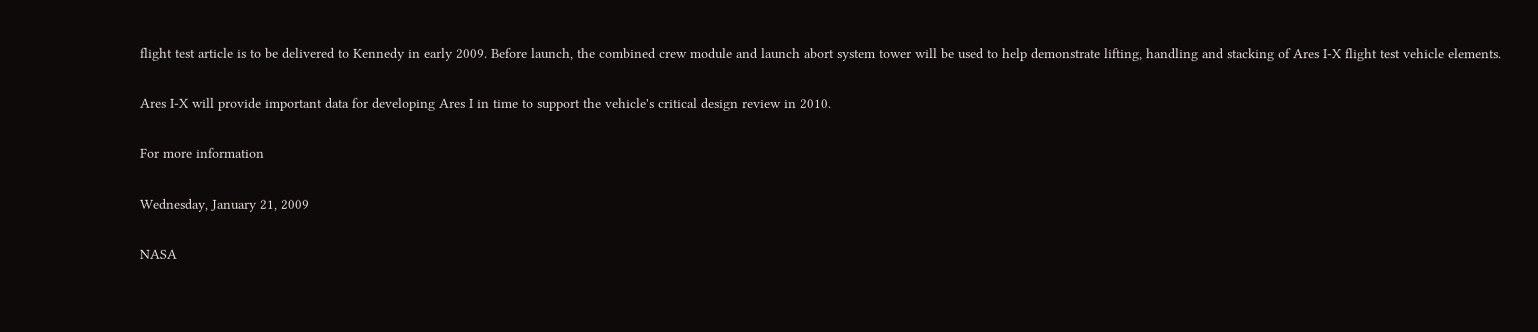flight test article is to be delivered to Kennedy in early 2009. Before launch, the combined crew module and launch abort system tower will be used to help demonstrate lifting, handling and stacking of Ares I-X flight test vehicle elements.

Ares I-X will provide important data for developing Ares I in time to support the vehicle's critical design review in 2010.

For more information

Wednesday, January 21, 2009

NASA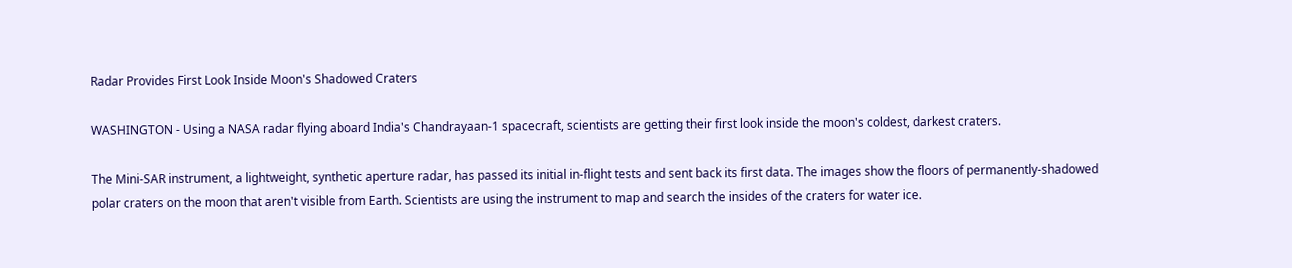Radar Provides First Look Inside Moon's Shadowed Craters

WASHINGTON - Using a NASA radar flying aboard India's Chandrayaan-1 spacecraft, scientists are getting their first look inside the moon's coldest, darkest craters.

The Mini-SAR instrument, a lightweight, synthetic aperture radar, has passed its initial in-flight tests and sent back its first data. The images show the floors of permanently-shadowed polar craters on the moon that aren't visible from Earth. Scientists are using the instrument to map and search the insides of the craters for water ice.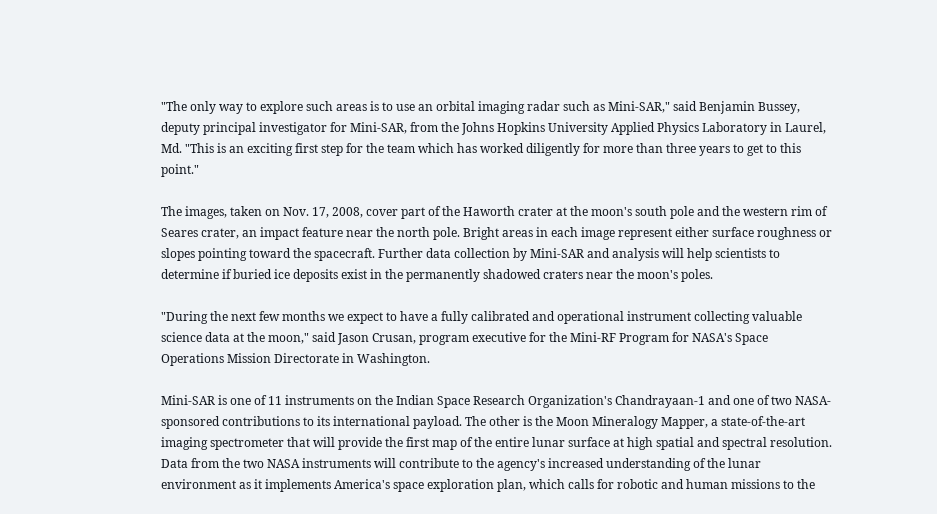"The only way to explore such areas is to use an orbital imaging radar such as Mini-SAR," said Benjamin Bussey, deputy principal investigator for Mini-SAR, from the Johns Hopkins University Applied Physics Laboratory in Laurel, Md. "This is an exciting first step for the team which has worked diligently for more than three years to get to this point."

The images, taken on Nov. 17, 2008, cover part of the Haworth crater at the moon's south pole and the western rim of Seares crater, an impact feature near the north pole. Bright areas in each image represent either surface roughness or slopes pointing toward the spacecraft. Further data collection by Mini-SAR and analysis will help scientists to determine if buried ice deposits exist in the permanently shadowed craters near the moon's poles.

"During the next few months we expect to have a fully calibrated and operational instrument collecting valuable science data at the moon," said Jason Crusan, program executive for the Mini-RF Program for NASA's Space Operations Mission Directorate in Washington.

Mini-SAR is one of 11 instruments on the Indian Space Research Organization's Chandrayaan-1 and one of two NASA-sponsored contributions to its international payload. The other is the Moon Mineralogy Mapper, a state-of-the-art imaging spectrometer that will provide the first map of the entire lunar surface at high spatial and spectral resolution. Data from the two NASA instruments will contribute to the agency's increased understanding of the lunar environment as it implements America's space exploration plan, which calls for robotic and human missions to the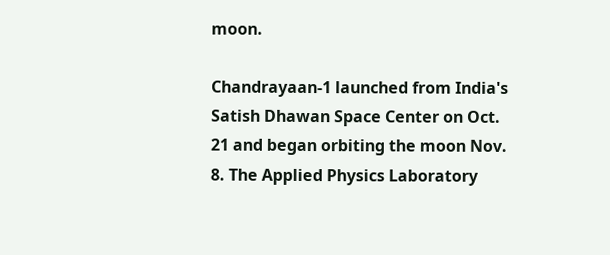moon.

Chandrayaan-1 launched from India's Satish Dhawan Space Center on Oct. 21 and began orbiting the moon Nov. 8. The Applied Physics Laboratory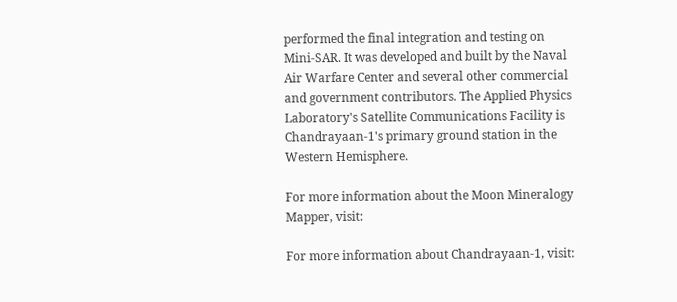performed the final integration and testing on Mini-SAR. It was developed and built by the Naval Air Warfare Center and several other commercial and government contributors. The Applied Physics Laboratory's Satellite Communications Facility is Chandrayaan-1's primary ground station in the Western Hemisphere.

For more information about the Moon Mineralogy Mapper, visit:

For more information about Chandrayaan-1, visit: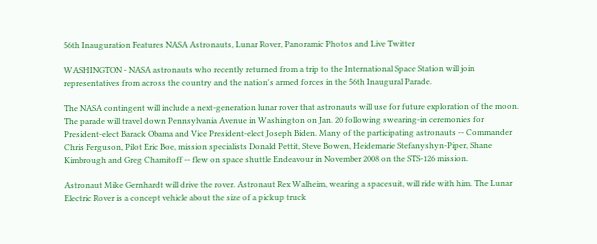56th Inauguration Features NASA Astronauts, Lunar Rover, Panoramic Photos and Live Twitter

WASHINGTON - NASA astronauts who recently returned from a trip to the International Space Station will join representatives from across the country and the nation's armed forces in the 56th Inaugural Parade.

The NASA contingent will include a next-generation lunar rover that astronauts will use for future exploration of the moon. The parade will travel down Pennsylvania Avenue in Washington on Jan. 20 following swearing-in ceremonies for President-elect Barack Obama and Vice President-elect Joseph Biden. Many of the participating astronauts -- Commander Chris Ferguson, Pilot Eric Boe, mission specialists Donald Pettit, Steve Bowen, Heidemarie Stefanyshyn-Piper, Shane Kimbrough and Greg Chamitoff -- flew on space shuttle Endeavour in November 2008 on the STS-126 mission.

Astronaut Mike Gernhardt will drive the rover. Astronaut Rex Walheim, wearing a spacesuit, will ride with him. The Lunar Electric Rover is a concept vehicle about the size of a pickup truck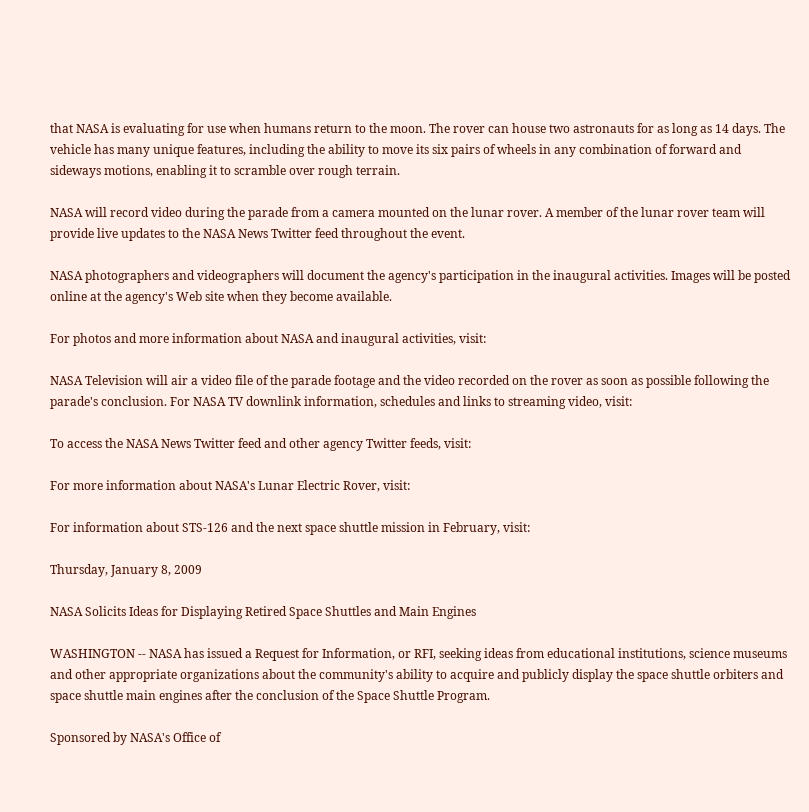that NASA is evaluating for use when humans return to the moon. The rover can house two astronauts for as long as 14 days. The vehicle has many unique features, including the ability to move its six pairs of wheels in any combination of forward and sideways motions, enabling it to scramble over rough terrain.

NASA will record video during the parade from a camera mounted on the lunar rover. A member of the lunar rover team will provide live updates to the NASA News Twitter feed throughout the event.

NASA photographers and videographers will document the agency's participation in the inaugural activities. Images will be posted online at the agency's Web site when they become available.

For photos and more information about NASA and inaugural activities, visit:

NASA Television will air a video file of the parade footage and the video recorded on the rover as soon as possible following the parade's conclusion. For NASA TV downlink information, schedules and links to streaming video, visit:

To access the NASA News Twitter feed and other agency Twitter feeds, visit:

For more information about NASA's Lunar Electric Rover, visit:

For information about STS-126 and the next space shuttle mission in February, visit:

Thursday, January 8, 2009

NASA Solicits Ideas for Displaying Retired Space Shuttles and Main Engines

WASHINGTON -- NASA has issued a Request for Information, or RFI, seeking ideas from educational institutions, science museums and other appropriate organizations about the community's ability to acquire and publicly display the space shuttle orbiters and space shuttle main engines after the conclusion of the Space Shuttle Program.

Sponsored by NASA's Office of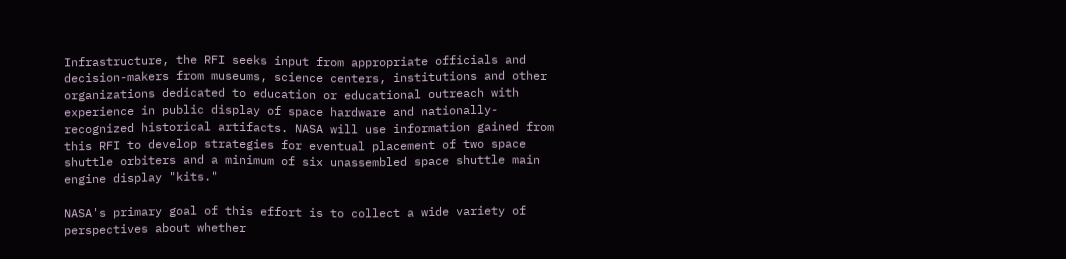Infrastructure, the RFI seeks input from appropriate officials and decision-makers from museums, science centers, institutions and other organizations dedicated to education or educational outreach with experience in public display of space hardware and nationally-recognized historical artifacts. NASA will use information gained from this RFI to develop strategies for eventual placement of two space shuttle orbiters and a minimum of six unassembled space shuttle main engine display "kits."

NASA's primary goal of this effort is to collect a wide variety of perspectives about whether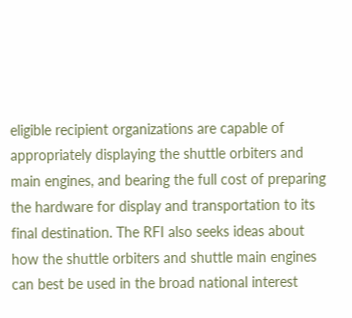eligible recipient organizations are capable of appropriately displaying the shuttle orbiters and main engines, and bearing the full cost of preparing the hardware for display and transportation to its final destination. The RFI also seeks ideas about how the shuttle orbiters and shuttle main engines can best be used in the broad national interest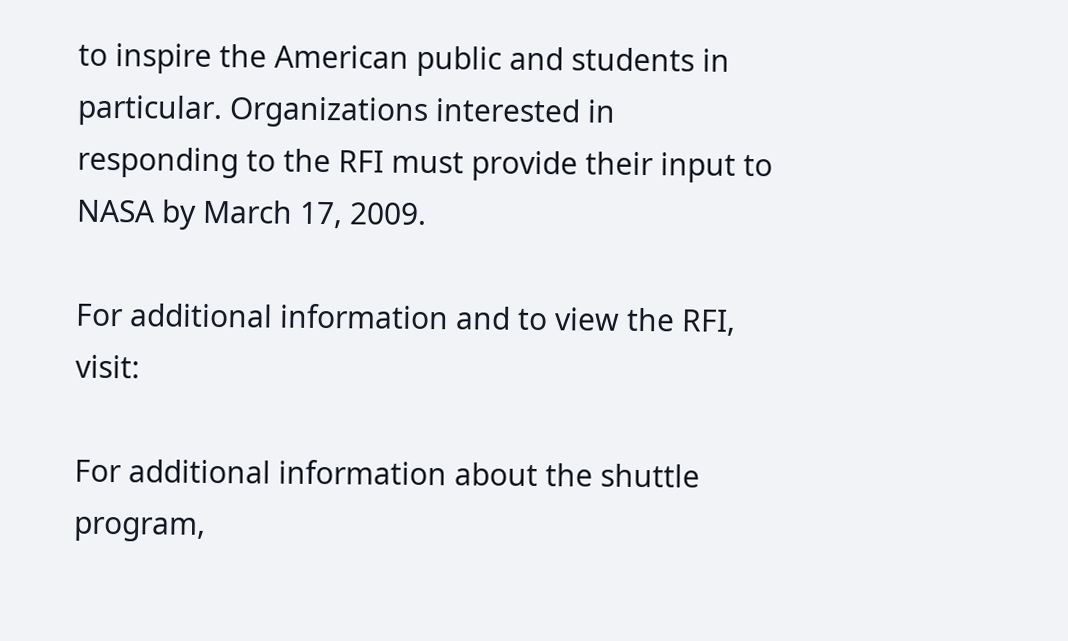to inspire the American public and students in particular. Organizations interested in responding to the RFI must provide their input to NASA by March 17, 2009.

For additional information and to view the RFI, visit:

For additional information about the shuttle program,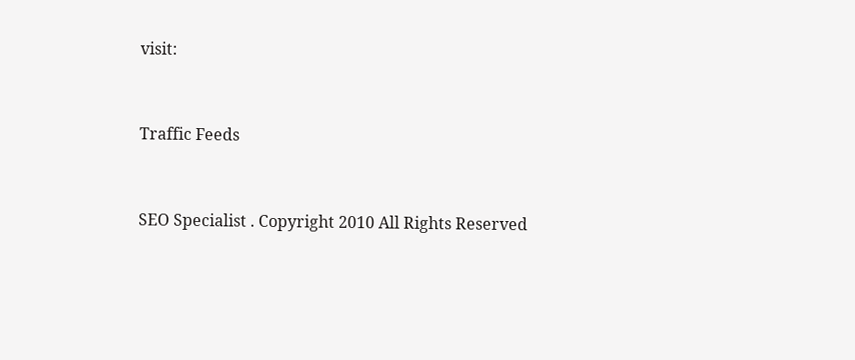visit:


Traffic Feeds


SEO Specialist . Copyright 2010 All Rights Reserved